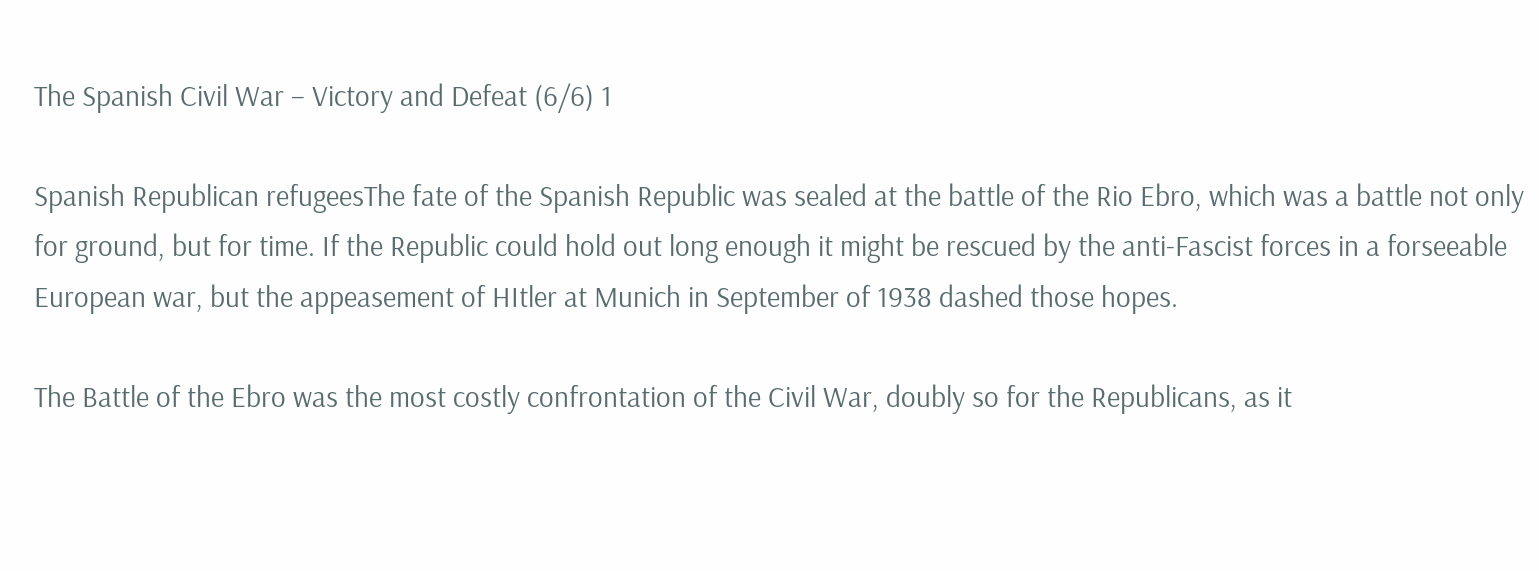The Spanish Civil War – Victory and Defeat (6/6) 1

Spanish Republican refugeesThe fate of the Spanish Republic was sealed at the battle of the Rio Ebro, which was a battle not only for ground, but for time. If the Republic could hold out long enough it might be rescued by the anti-Fascist forces in a forseeable European war, but the appeasement of HItler at Munich in September of 1938 dashed those hopes.

The Battle of the Ebro was the most costly confrontation of the Civil War, doubly so for the Republicans, as it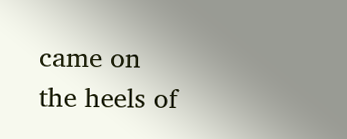came on the heels of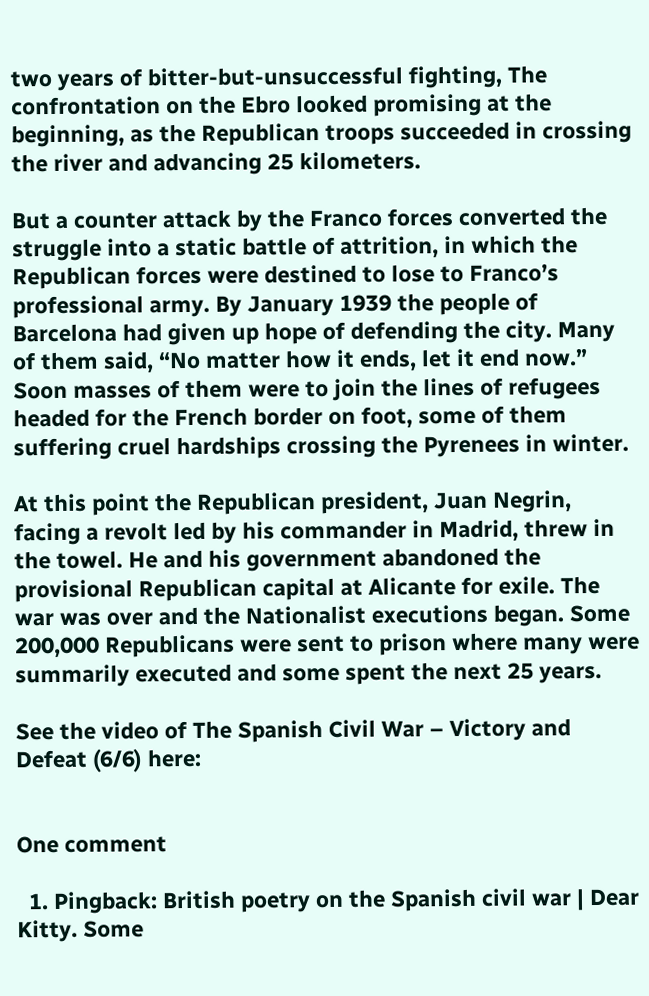two years of bitter-but-unsuccessful fighting, The confrontation on the Ebro looked promising at the beginning, as the Republican troops succeeded in crossing the river and advancing 25 kilometers.

But a counter attack by the Franco forces converted the struggle into a static battle of attrition, in which the Republican forces were destined to lose to Franco’s professional army. By January 1939 the people of Barcelona had given up hope of defending the city. Many of them said, “No matter how it ends, let it end now.” Soon masses of them were to join the lines of refugees headed for the French border on foot, some of them suffering cruel hardships crossing the Pyrenees in winter.

At this point the Republican president, Juan Negrin, facing a revolt led by his commander in Madrid, threw in the towel. He and his government abandoned the provisional Republican capital at Alicante for exile. The war was over and the Nationalist executions began. Some 200,000 Republicans were sent to prison where many were summarily executed and some spent the next 25 years.

See the video of The Spanish Civil War – Victory and Defeat (6/6) here:


One comment

  1. Pingback: British poetry on the Spanish civil war | Dear Kitty. Some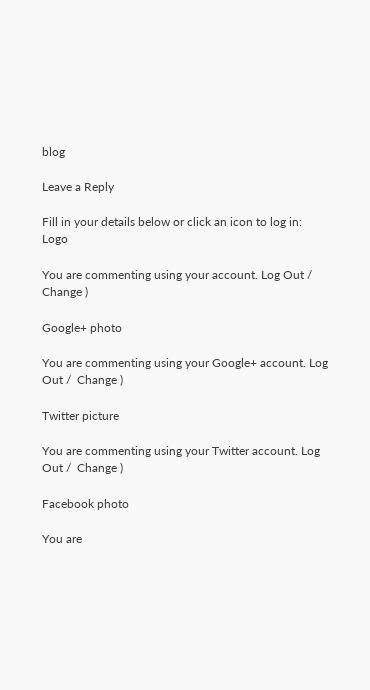blog

Leave a Reply

Fill in your details below or click an icon to log in: Logo

You are commenting using your account. Log Out /  Change )

Google+ photo

You are commenting using your Google+ account. Log Out /  Change )

Twitter picture

You are commenting using your Twitter account. Log Out /  Change )

Facebook photo

You are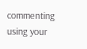commenting using your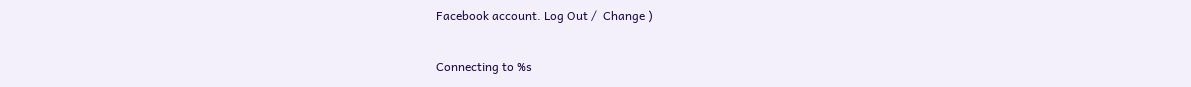Facebook account. Log Out /  Change )

Connecting to %s